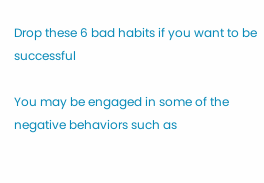Drop these 6 bad habits if you want to be successful

You may be engaged in some of the negative behaviors such as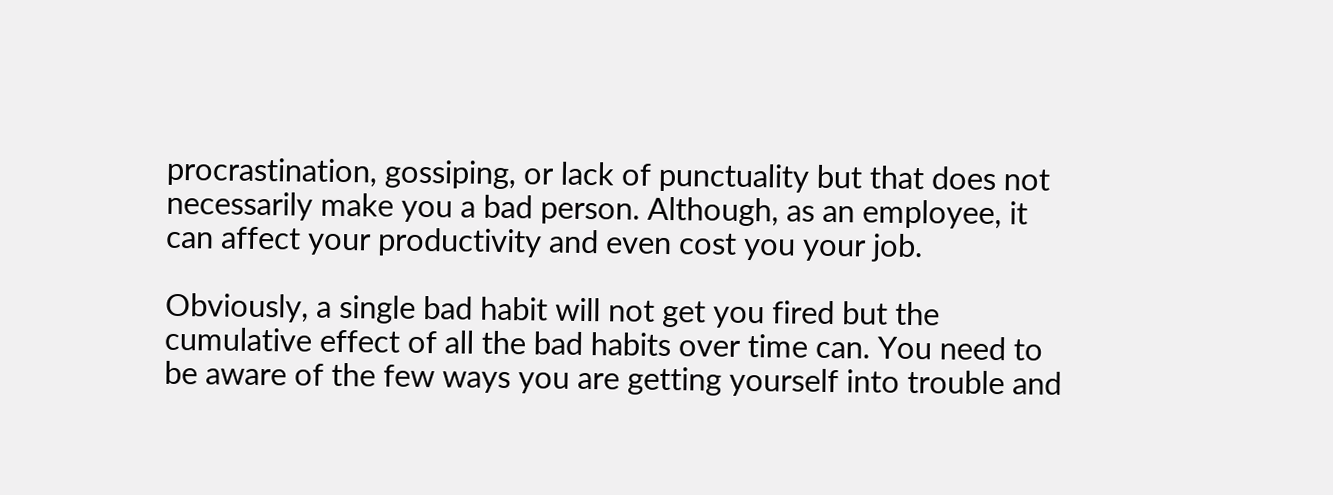procrastination, gossiping, or lack of punctuality but that does not necessarily make you a bad person. Although, as an employee, it can affect your productivity and even cost you your job.

Obviously, a single bad habit will not get you fired but the cumulative effect of all the bad habits over time can. You need to be aware of the few ways you are getting yourself into trouble and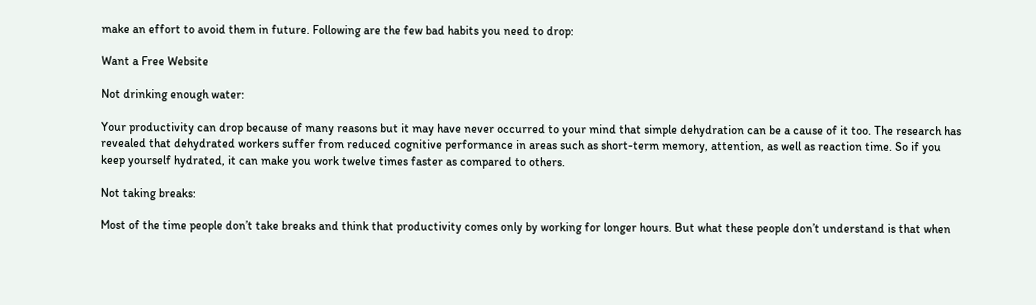make an effort to avoid them in future. Following are the few bad habits you need to drop:

Want a Free Website

Not drinking enough water:

Your productivity can drop because of many reasons but it may have never occurred to your mind that simple dehydration can be a cause of it too. The research has revealed that dehydrated workers suffer from reduced cognitive performance in areas such as short-term memory, attention, as well as reaction time. So if you keep yourself hydrated, it can make you work twelve times faster as compared to others.

Not taking breaks:

Most of the time people don’t take breaks and think that productivity comes only by working for longer hours. But what these people don’t understand is that when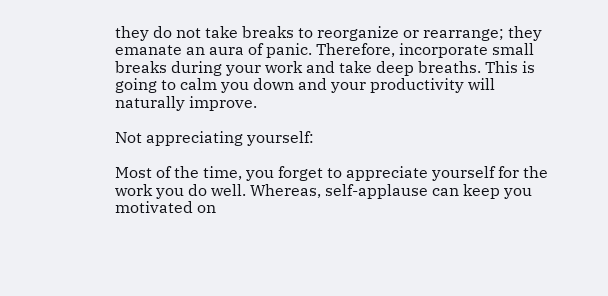they do not take breaks to reorganize or rearrange; they emanate an aura of panic. Therefore, incorporate small breaks during your work and take deep breaths. This is going to calm you down and your productivity will naturally improve.

Not appreciating yourself:

Most of the time, you forget to appreciate yourself for the work you do well. Whereas, self-applause can keep you motivated on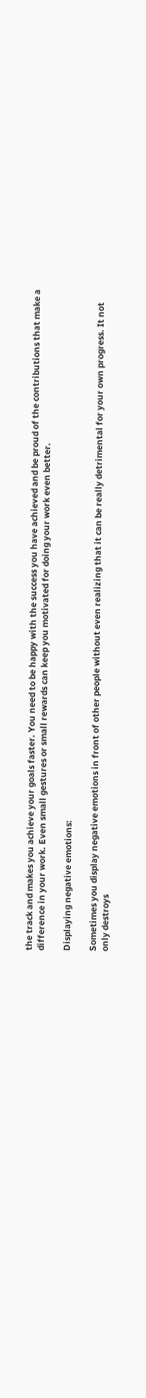the track and makes you achieve your goals faster. You need to be happy with the success you have achieved and be proud of the contributions that make a difference in your work. Even small gestures or small rewards can keep you motivated for doing your work even better.

Displaying negative emotions:

Sometimes you display negative emotions in front of other people without even realizing that it can be really detrimental for your own progress. It not only destroys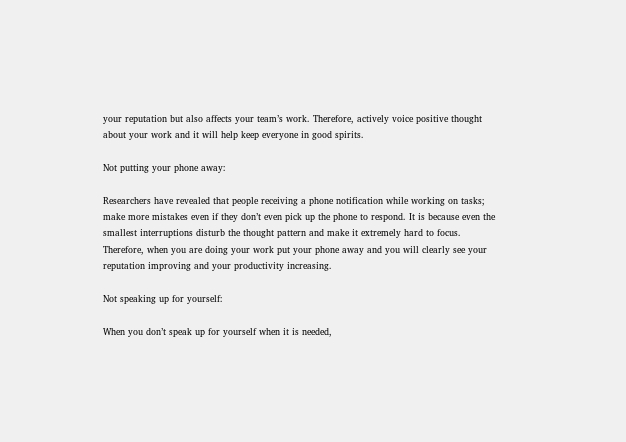your reputation but also affects your team’s work. Therefore, actively voice positive thought about your work and it will help keep everyone in good spirits.

Not putting your phone away:

Researchers have revealed that people receiving a phone notification while working on tasks; make more mistakes even if they don’t even pick up the phone to respond. It is because even the smallest interruptions disturb the thought pattern and make it extremely hard to focus. Therefore, when you are doing your work put your phone away and you will clearly see your reputation improving and your productivity increasing.

Not speaking up for yourself:

When you don’t speak up for yourself when it is needed,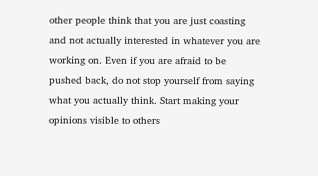other people think that you are just coasting and not actually interested in whatever you are working on. Even if you are afraid to be pushed back, do not stop yourself from saying what you actually think. Start making your opinions visible to others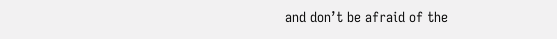and don’t be afraid of the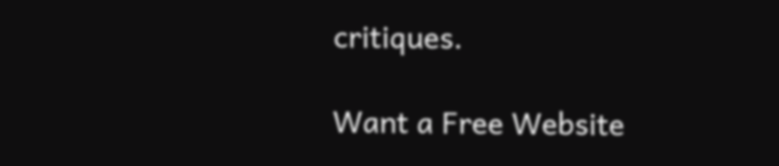critiques.

Want a Free Website